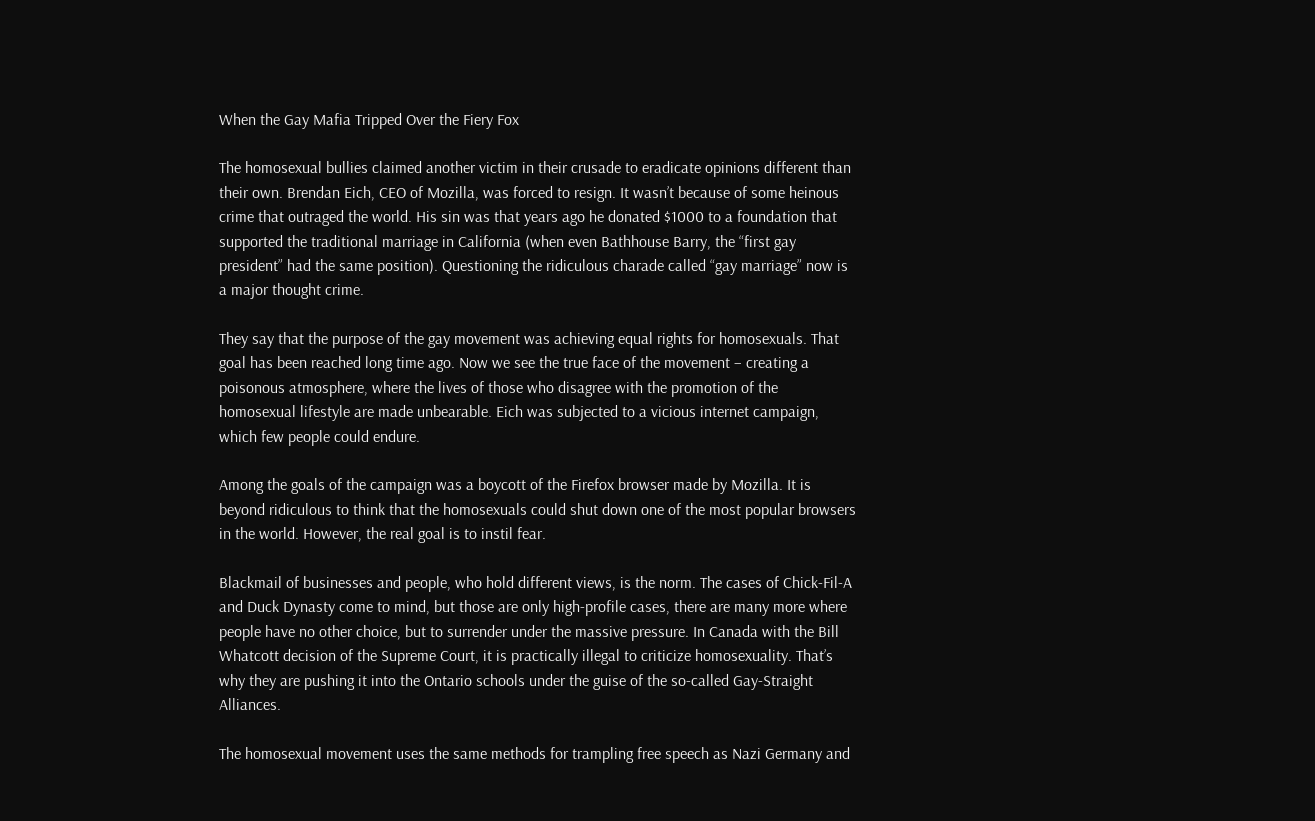When the Gay Mafia Tripped Over the Fiery Fox

The homosexual bullies claimed another victim in their crusade to eradicate opinions different than their own. Brendan Eich, CEO of Mozilla, was forced to resign. It wasn’t because of some heinous crime that outraged the world. His sin was that years ago he donated $1000 to a foundation that supported the traditional marriage in California (when even Bathhouse Barry, the “first gay president” had the same position). Questioning the ridiculous charade called “gay marriage” now is a major thought crime.

They say that the purpose of the gay movement was achieving equal rights for homosexuals. That goal has been reached long time ago. Now we see the true face of the movement – creating a poisonous atmosphere, where the lives of those who disagree with the promotion of the homosexual lifestyle are made unbearable. Eich was subjected to a vicious internet campaign, which few people could endure.

Among the goals of the campaign was a boycott of the Firefox browser made by Mozilla. It is beyond ridiculous to think that the homosexuals could shut down one of the most popular browsers in the world. However, the real goal is to instil fear.

Blackmail of businesses and people, who hold different views, is the norm. The cases of Chick-Fil-A and Duck Dynasty come to mind, but those are only high-profile cases, there are many more where people have no other choice, but to surrender under the massive pressure. In Canada with the Bill Whatcott decision of the Supreme Court, it is practically illegal to criticize homosexuality. That’s why they are pushing it into the Ontario schools under the guise of the so-called Gay-Straight Alliances.

The homosexual movement uses the same methods for trampling free speech as Nazi Germany and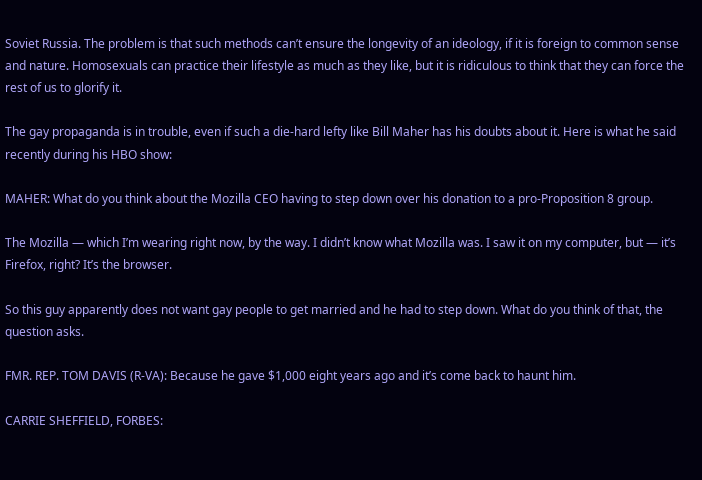Soviet Russia. The problem is that such methods can’t ensure the longevity of an ideology, if it is foreign to common sense and nature. Homosexuals can practice their lifestyle as much as they like, but it is ridiculous to think that they can force the rest of us to glorify it.

The gay propaganda is in trouble, even if such a die-hard lefty like Bill Maher has his doubts about it. Here is what he said recently during his HBO show:

MAHER: What do you think about the Mozilla CEO having to step down over his donation to a pro-Proposition 8 group.

The Mozilla — which I’m wearing right now, by the way. I didn’t know what Mozilla was. I saw it on my computer, but — it’s Firefox, right? It’s the browser.

So this guy apparently does not want gay people to get married and he had to step down. What do you think of that, the question asks.

FMR. REP. TOM DAVIS (R-VA): Because he gave $1,000 eight years ago and it’s come back to haunt him.

CARRIE SHEFFIELD, FORBES: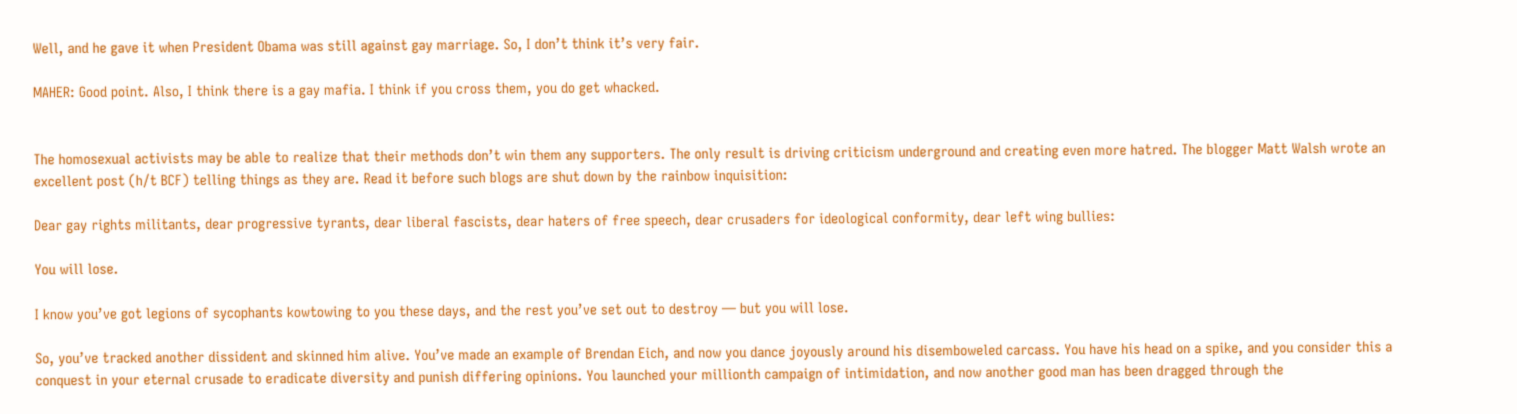Well, and he gave it when President Obama was still against gay marriage. So, I don’t think it’s very fair.

MAHER: Good point. Also, I think there is a gay mafia. I think if you cross them, you do get whacked.


The homosexual activists may be able to realize that their methods don’t win them any supporters. The only result is driving criticism underground and creating even more hatred. The blogger Matt Walsh wrote an excellent post (h/t BCF) telling things as they are. Read it before such blogs are shut down by the rainbow inquisition:

Dear gay rights militants, dear progressive tyrants, dear liberal fascists, dear haters of free speech, dear crusaders for ideological conformity, dear left wing bullies:

You will lose.

I know you’ve got legions of sycophants kowtowing to you these days, and the rest you’ve set out to destroy — but you will lose.

So, you’ve tracked another dissident and skinned him alive. You’ve made an example of Brendan Eich, and now you dance joyously around his disemboweled carcass. You have his head on a spike, and you consider this a conquest in your eternal crusade to eradicate diversity and punish differing opinions. You launched your millionth campaign of intimidation, and now another good man has been dragged through the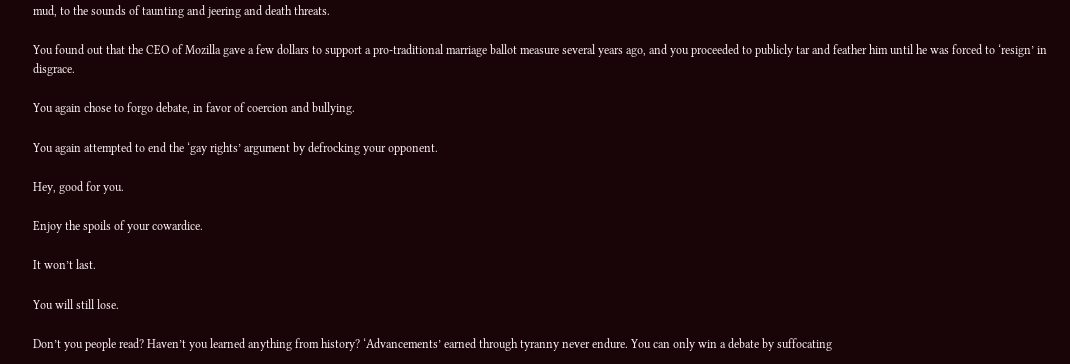mud, to the sounds of taunting and jeering and death threats.

You found out that the CEO of Mozilla gave a few dollars to support a pro-traditional marriage ballot measure several years ago, and you proceeded to publicly tar and feather him until he was forced to ‘resign’ in disgrace.

You again chose to forgo debate, in favor of coercion and bullying.

You again attempted to end the ‘gay rights’ argument by defrocking your opponent.

Hey, good for you.

Enjoy the spoils of your cowardice.

It won’t last.

You will still lose.

Don’t you people read? Haven’t you learned anything from history? ‘Advancements’ earned through tyranny never endure. You can only win a debate by suffocating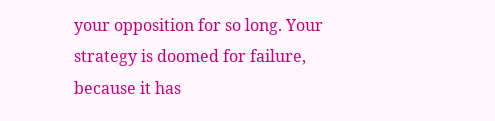your opposition for so long. Your strategy is doomed for failure, because it has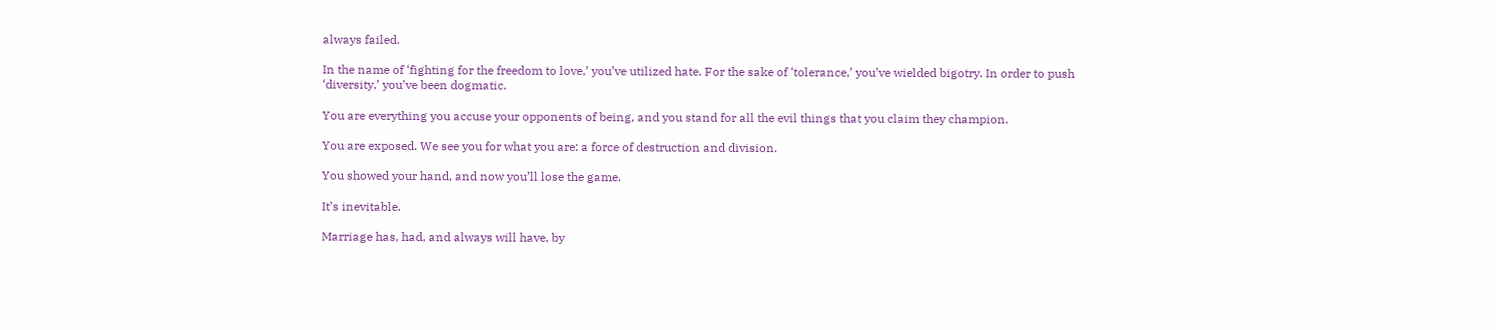always failed.

In the name of ‘fighting for the freedom to love,’ you’ve utilized hate. For the sake of ‘tolerance,’ you’ve wielded bigotry. In order to push ‘diversity,’ you’ve been dogmatic.

You are everything you accuse your opponents of being, and you stand for all the evil things that you claim they champion.

You are exposed. We see you for what you are: a force of destruction and division.

You showed your hand, and now you’ll lose the game.

It’s inevitable.

Marriage has, had, and always will have, by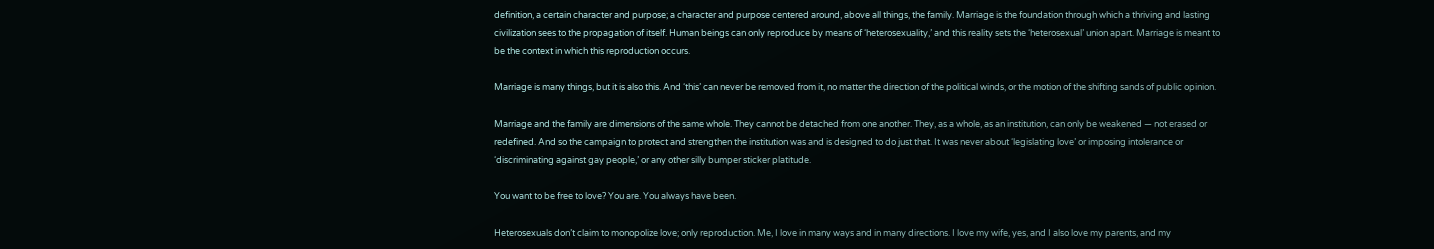definition, a certain character and purpose; a character and purpose centered around, above all things, the family. Marriage is the foundation through which a thriving and lasting civilization sees to the propagation of itself. Human beings can only reproduce by means of ‘heterosexuality,’ and this reality sets the ‘heterosexual’ union apart. Marriage is meant to be the context in which this reproduction occurs.

Marriage is many things, but it is also this. And ‘this’ can never be removed from it, no matter the direction of the political winds, or the motion of the shifting sands of public opinion.

Marriage and the family are dimensions of the same whole. They cannot be detached from one another. They, as a whole, as an institution, can only be weakened — not erased or redefined. And so the campaign to protect and strengthen the institution was and is designed to do just that. It was never about ‘legislating love’ or imposing intolerance or ‘discriminating against gay people,’ or any other silly bumper sticker platitude.

You want to be free to love? You are. You always have been.

Heterosexuals don’t claim to monopolize love; only reproduction. Me, I love in many ways and in many directions. I love my wife, yes, and I also love my parents, and my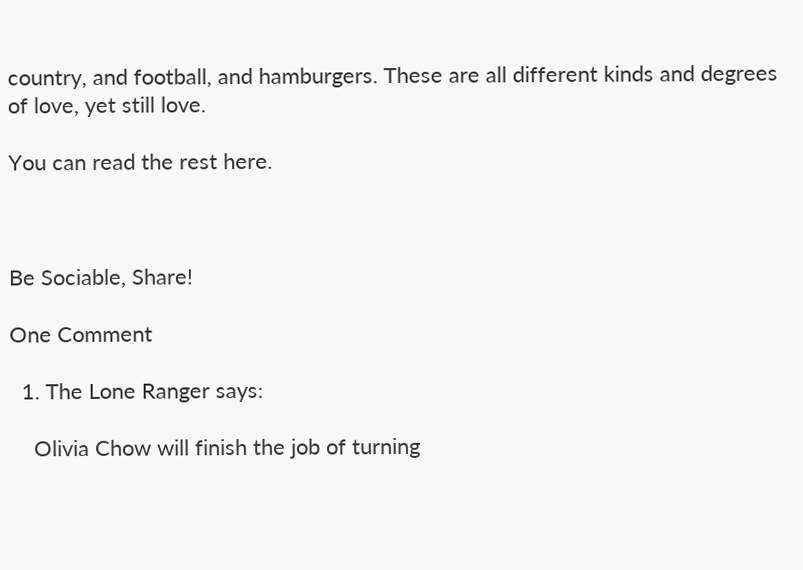country, and football, and hamburgers. These are all different kinds and degrees of love, yet still love.

You can read the rest here.



Be Sociable, Share!

One Comment

  1. The Lone Ranger says:

    Olivia Chow will finish the job of turning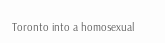Toronto into a homosexual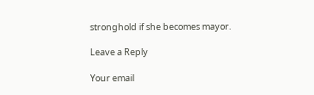stronghold if she becomes mayor.

Leave a Reply

Your email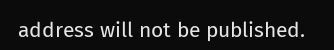address will not be published.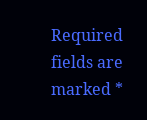Required fields are marked *